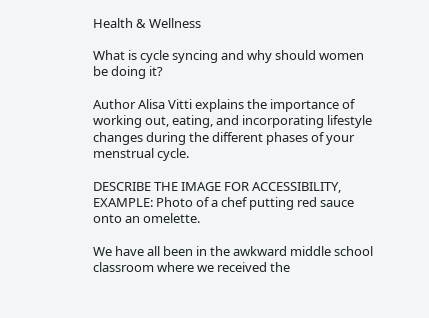Health & Wellness

What is cycle syncing and why should women be doing it?

Author Alisa Vitti explains the importance of working out, eating, and incorporating lifestyle changes during the different phases of your menstrual cycle.

DESCRIBE THE IMAGE FOR ACCESSIBILITY, EXAMPLE: Photo of a chef putting red sauce onto an omelette.

We have all been in the awkward middle school classroom where we received the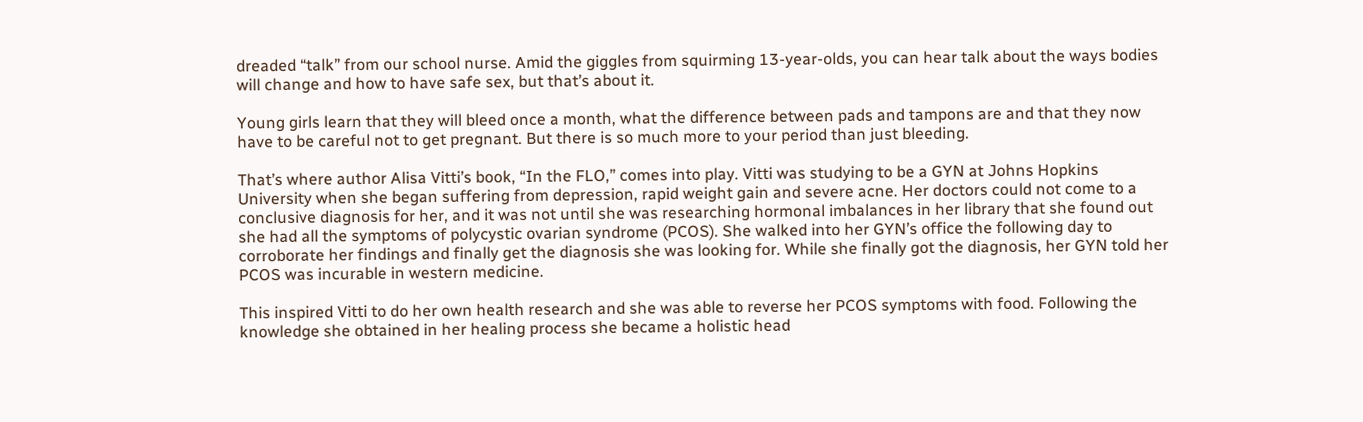dreaded “talk” from our school nurse. Amid the giggles from squirming 13-year-olds, you can hear talk about the ways bodies will change and how to have safe sex, but that’s about it.

Young girls learn that they will bleed once a month, what the difference between pads and tampons are and that they now have to be careful not to get pregnant. But there is so much more to your period than just bleeding.

That’s where author Alisa Vitti’s book, “In the FLO,” comes into play. Vitti was studying to be a GYN at Johns Hopkins University when she began suffering from depression, rapid weight gain and severe acne. Her doctors could not come to a conclusive diagnosis for her, and it was not until she was researching hormonal imbalances in her library that she found out she had all the symptoms of polycystic ovarian syndrome (PCOS). She walked into her GYN’s office the following day to corroborate her findings and finally get the diagnosis she was looking for. While she finally got the diagnosis, her GYN told her PCOS was incurable in western medicine.

This inspired Vitti to do her own health research and she was able to reverse her PCOS symptoms with food. Following the knowledge she obtained in her healing process she became a holistic head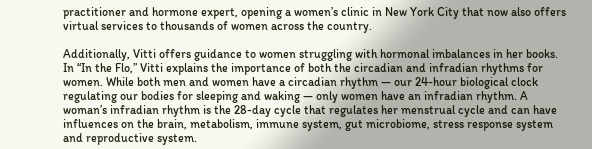practitioner and hormone expert, opening a women’s clinic in New York City that now also offers virtual services to thousands of women across the country.

Additionally, Vitti offers guidance to women struggling with hormonal imbalances in her books. In “In the Flo,” Vitti explains the importance of both the circadian and infradian rhythms for women. While both men and women have a circadian rhythm — our 24-hour biological clock regulating our bodies for sleeping and waking — only women have an infradian rhythm. A woman’s infradian rhythm is the 28-day cycle that regulates her menstrual cycle and can have influences on the brain, metabolism, immune system, gut microbiome, stress response system and reproductive system.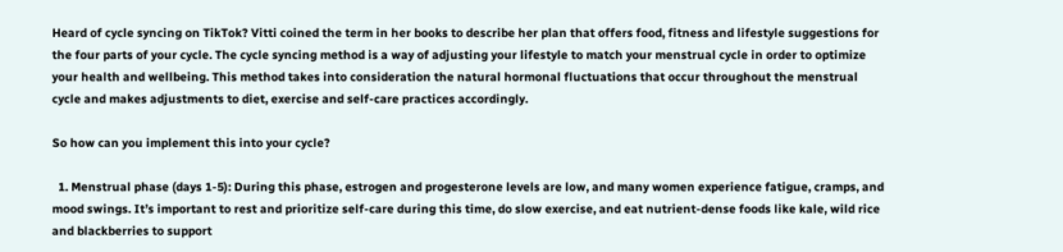Heard of cycle syncing on TikTok? Vitti coined the term in her books to describe her plan that offers food, fitness and lifestyle suggestions for the four parts of your cycle. The cycle syncing method is a way of adjusting your lifestyle to match your menstrual cycle in order to optimize your health and wellbeing. This method takes into consideration the natural hormonal fluctuations that occur throughout the menstrual cycle and makes adjustments to diet, exercise and self-care practices accordingly.

So how can you implement this into your cycle?

  1. Menstrual phase (days 1-5): During this phase, estrogen and progesterone levels are low, and many women experience fatigue, cramps, and mood swings. It’s important to rest and prioritize self-care during this time, do slow exercise, and eat nutrient-dense foods like kale, wild rice and blackberries to support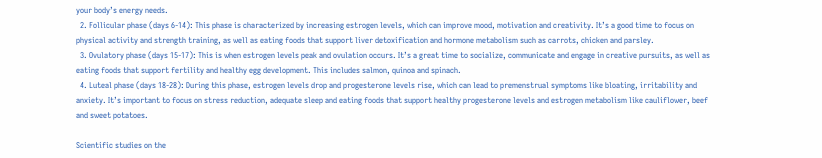your body’s energy needs.
  2. Follicular phase (days 6-14): This phase is characterized by increasing estrogen levels, which can improve mood, motivation and creativity. It’s a good time to focus on physical activity and strength training, as well as eating foods that support liver detoxification and hormone metabolism such as carrots, chicken and parsley.
  3. Ovulatory phase (days 15-17): This is when estrogen levels peak and ovulation occurs. It’s a great time to socialize, communicate and engage in creative pursuits, as well as eating foods that support fertility and healthy egg development. This includes salmon, quinoa and spinach.
  4. Luteal phase (days 18-28): During this phase, estrogen levels drop and progesterone levels rise, which can lead to premenstrual symptoms like bloating, irritability and anxiety. It’s important to focus on stress reduction, adequate sleep and eating foods that support healthy progesterone levels and estrogen metabolism like cauliflower, beef and sweet potatoes.

Scientific studies on the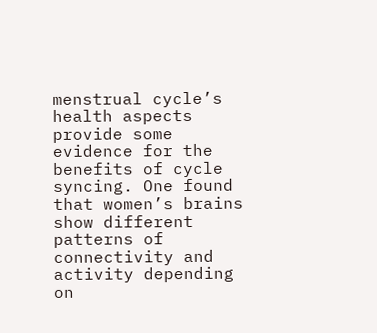menstrual cycle’s health aspects provide some evidence for the benefits of cycle syncing. One found that women’s brains show different patterns of connectivity and activity depending on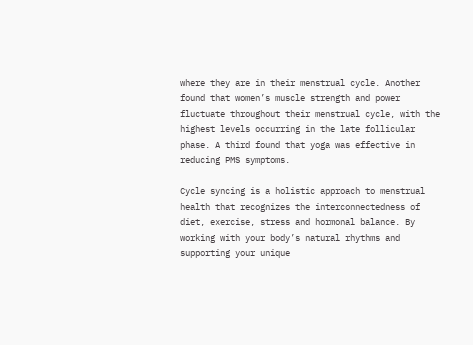where they are in their menstrual cycle. Another found that women’s muscle strength and power fluctuate throughout their menstrual cycle, with the highest levels occurring in the late follicular phase. A third found that yoga was effective in reducing PMS symptoms.

Cycle syncing is a holistic approach to menstrual health that recognizes the interconnectedness of diet, exercise, stress and hormonal balance. By working with your body’s natural rhythms and supporting your unique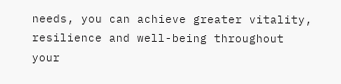needs, you can achieve greater vitality, resilience and well-being throughout your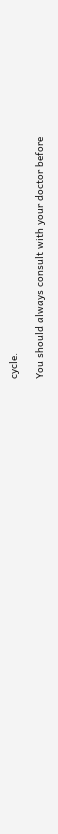cycle.

You should always consult with your doctor before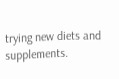trying new diets and supplements.